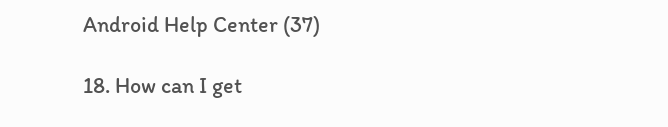Android Help Center (37)

18. How can I get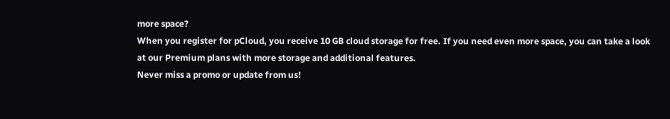more space?
When you register for pCloud, you receive 10 GB cloud storage for free. If you need even more space, you can take a look at our Premium plans with more storage and additional features.
Never miss a promo or update from us!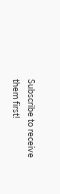Subscribe to receive them first!